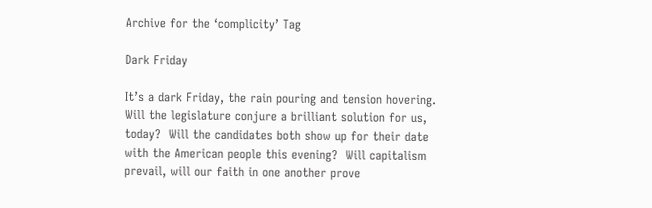Archive for the ‘complicity’ Tag

Dark Friday

It’s a dark Friday, the rain pouring and tension hovering.  Will the legislature conjure a brilliant solution for us, today?  Will the candidates both show up for their date with the American people this evening?  Will capitalism prevail, will our faith in one another prove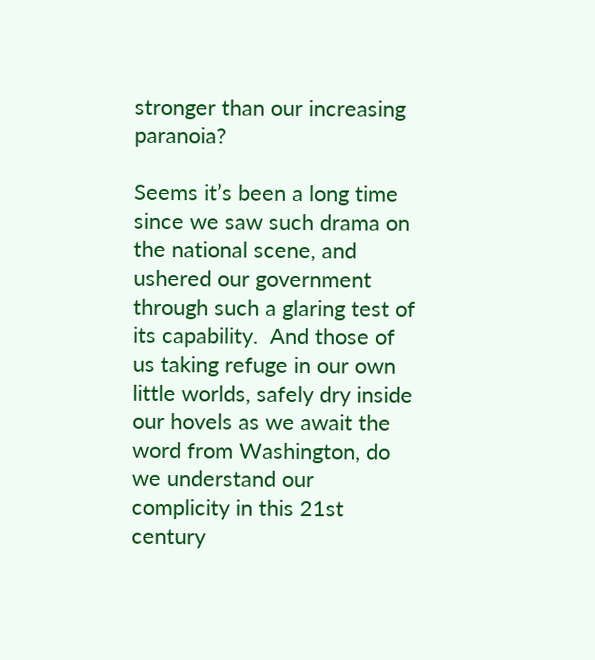stronger than our increasing paranoia?

Seems it’s been a long time since we saw such drama on the national scene, and ushered our government through such a glaring test of its capability.  And those of us taking refuge in our own little worlds, safely dry inside our hovels as we await the word from Washington, do we understand our complicity in this 21st century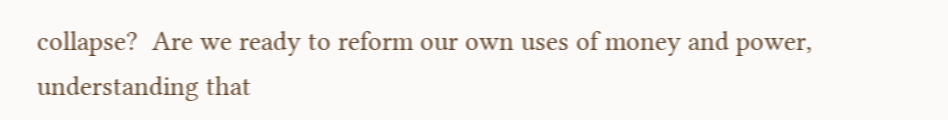collapse?  Are we ready to reform our own uses of money and power, understanding that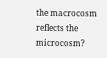the macrocosm reflects the microcosm?